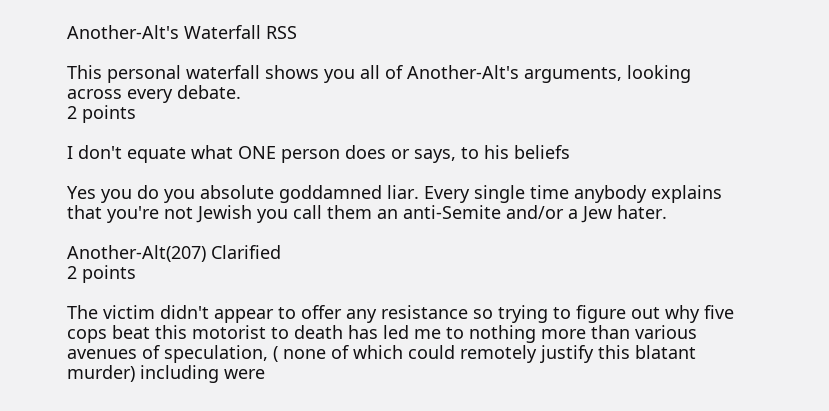Another-Alt's Waterfall RSS

This personal waterfall shows you all of Another-Alt's arguments, looking across every debate.
2 points

I don't equate what ONE person does or says, to his beliefs

Yes you do you absolute goddamned liar. Every single time anybody explains that you're not Jewish you call them an anti-Semite and/or a Jew hater.

Another-Alt(207) Clarified
2 points

The victim didn't appear to offer any resistance so trying to figure out why five cops beat this motorist to death has led me to nothing more than various avenues of speculation, ( none of which could remotely justify this blatant murder) including were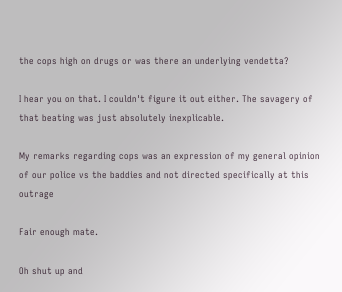the cops high on drugs or was there an underlying vendetta?

I hear you on that. I couldn't figure it out either. The savagery of that beating was just absolutely inexplicable.

My remarks regarding cops was an expression of my general opinion of our police vs the baddies and not directed specifically at this outrage

Fair enough mate.

Oh shut up and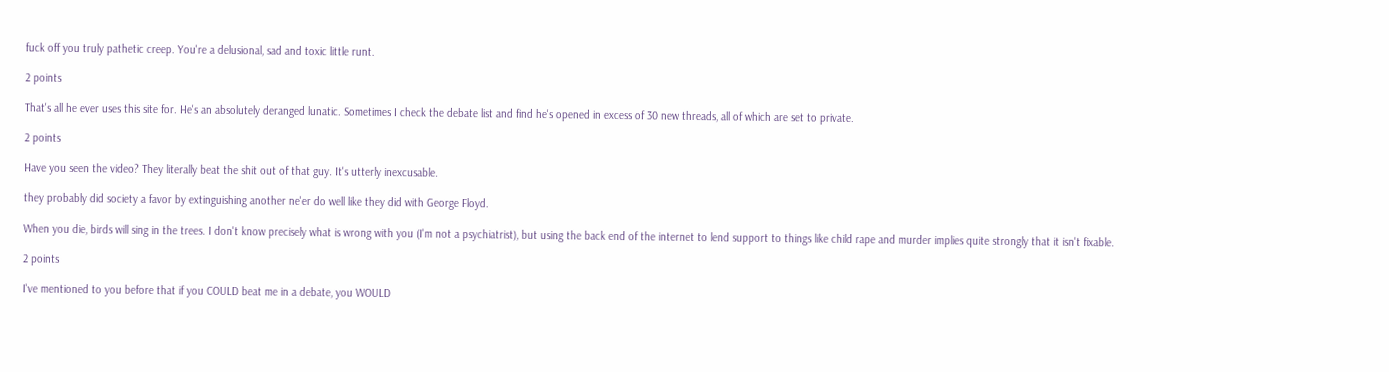fuck off you truly pathetic creep. You're a delusional, sad and toxic little runt.

2 points

That's all he ever uses this site for. He's an absolutely deranged lunatic. Sometimes I check the debate list and find he's opened in excess of 30 new threads, all of which are set to private.

2 points

Have you seen the video? They literally beat the shit out of that guy. It's utterly inexcusable.

they probably did society a favor by extinguishing another ne'er do well like they did with George Floyd.

When you die, birds will sing in the trees. I don't know precisely what is wrong with you (I'm not a psychiatrist), but using the back end of the internet to lend support to things like child rape and murder implies quite strongly that it isn't fixable.

2 points

I've mentioned to you before that if you COULD beat me in a debate, you WOULD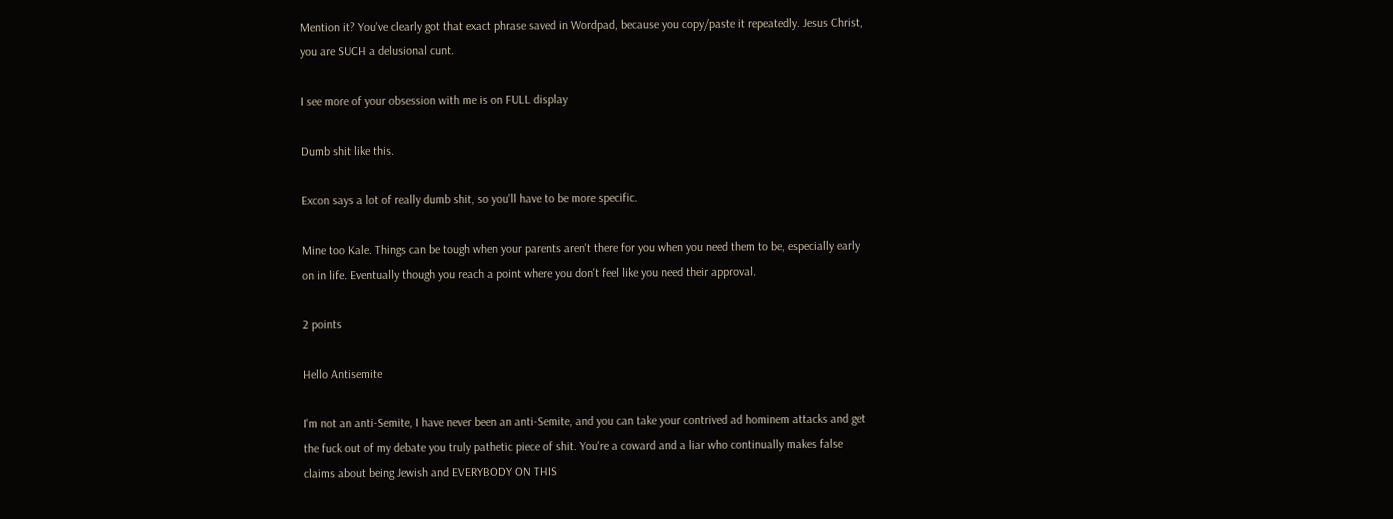Mention it? You've clearly got that exact phrase saved in Wordpad, because you copy/paste it repeatedly. Jesus Christ, you are SUCH a delusional cunt.

I see more of your obsession with me is on FULL display

Dumb shit like this.

Excon says a lot of really dumb shit, so you'll have to be more specific.

Mine too Kale. Things can be tough when your parents aren't there for you when you need them to be, especially early on in life. Eventually though you reach a point where you don't feel like you need their approval.

2 points

Hello Antisemite

I'm not an anti-Semite, I have never been an anti-Semite, and you can take your contrived ad hominem attacks and get the fuck out of my debate you truly pathetic piece of shit. You're a coward and a liar who continually makes false claims about being Jewish and EVERYBODY ON THIS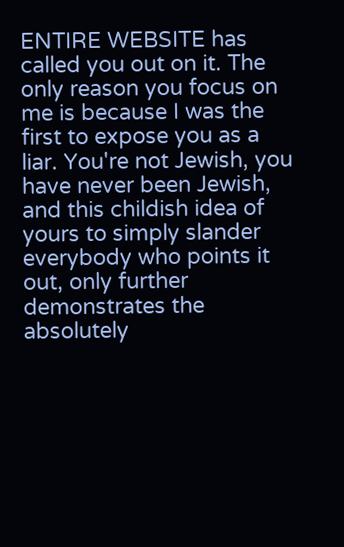ENTIRE WEBSITE has called you out on it. The only reason you focus on me is because I was the first to expose you as a liar. You're not Jewish, you have never been Jewish, and this childish idea of yours to simply slander everybody who points it out, only further demonstrates the absolutely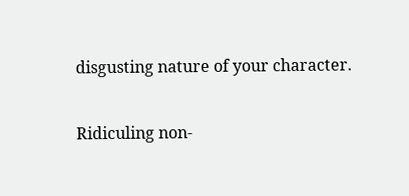disgusting nature of your character.

Ridiculing non-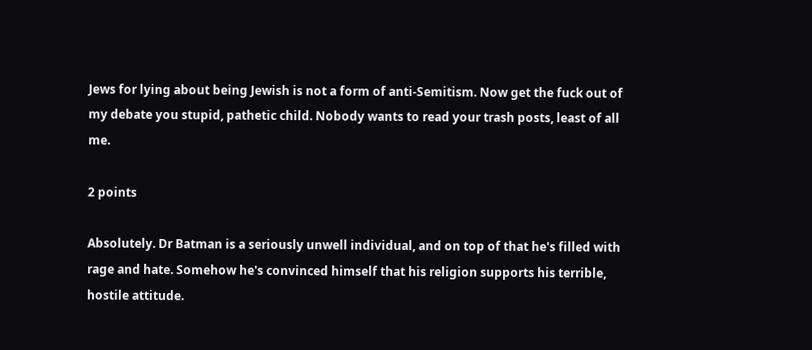Jews for lying about being Jewish is not a form of anti-Semitism. Now get the fuck out of my debate you stupid, pathetic child. Nobody wants to read your trash posts, least of all me.

2 points

Absolutely. Dr Batman is a seriously unwell individual, and on top of that he's filled with rage and hate. Somehow he's convinced himself that his religion supports his terrible, hostile attitude.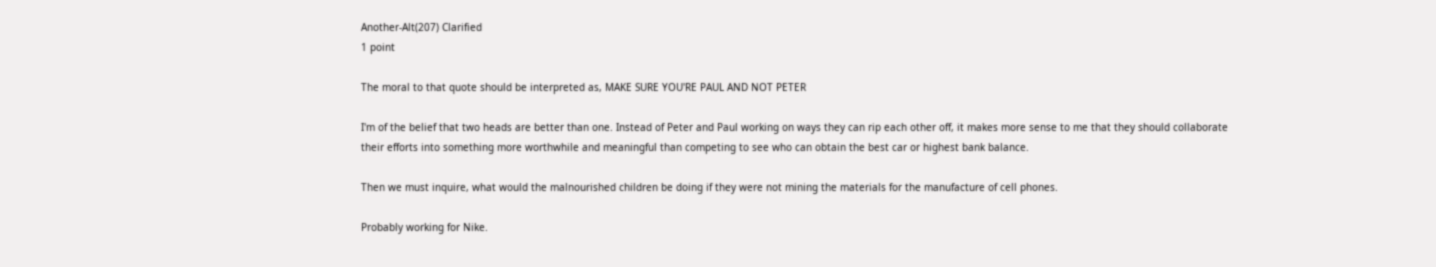Another-Alt(207) Clarified
1 point

The moral to that quote should be interpreted as, MAKE SURE YOU'RE PAUL AND NOT PETER

I'm of the belief that two heads are better than one. Instead of Peter and Paul working on ways they can rip each other off, it makes more sense to me that they should collaborate their efforts into something more worthwhile and meaningful than competing to see who can obtain the best car or highest bank balance.

Then we must inquire, what would the malnourished children be doing if they were not mining the materials for the manufacture of cell phones.

Probably working for Nike.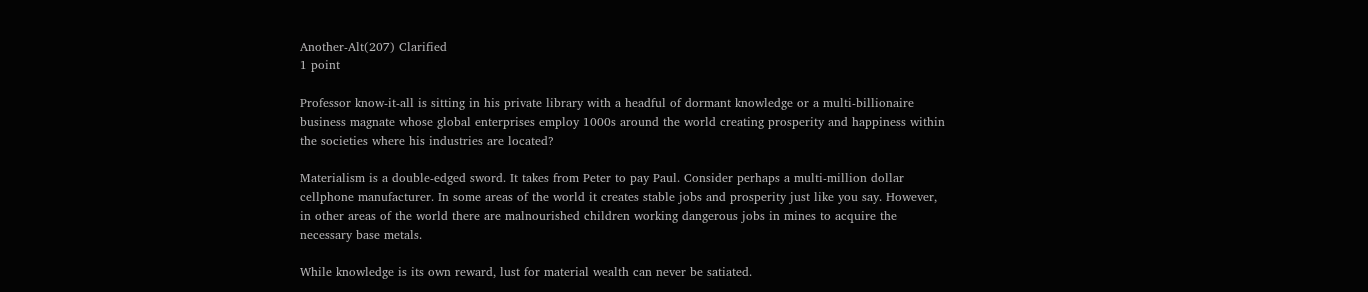Another-Alt(207) Clarified
1 point

Professor know-it-all is sitting in his private library with a headful of dormant knowledge or a multi-billionaire business magnate whose global enterprises employ 1000s around the world creating prosperity and happiness within the societies where his industries are located?

Materialism is a double-edged sword. It takes from Peter to pay Paul. Consider perhaps a multi-million dollar cellphone manufacturer. In some areas of the world it creates stable jobs and prosperity just like you say. However, in other areas of the world there are malnourished children working dangerous jobs in mines to acquire the necessary base metals.

While knowledge is its own reward, lust for material wealth can never be satiated.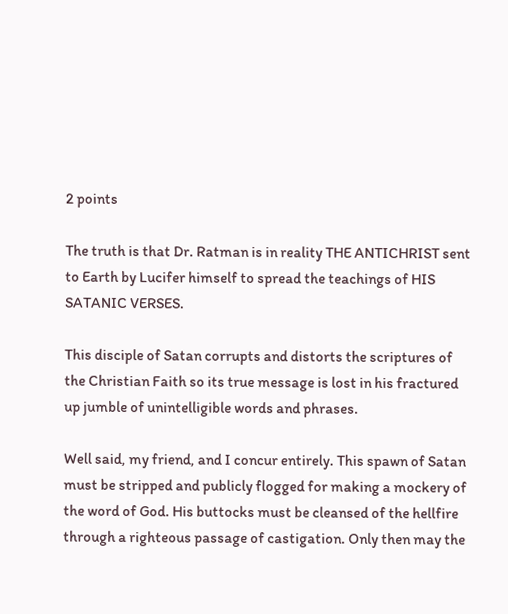2 points

The truth is that Dr. Ratman is in reality THE ANTICHRIST sent to Earth by Lucifer himself to spread the teachings of HIS SATANIC VERSES.

This disciple of Satan corrupts and distorts the scriptures of the Christian Faith so its true message is lost in his fractured up jumble of unintelligible words and phrases.

Well said, my friend, and I concur entirely. This spawn of Satan must be stripped and publicly flogged for making a mockery of the word of God. His buttocks must be cleansed of the hellfire through a righteous passage of castigation. Only then may the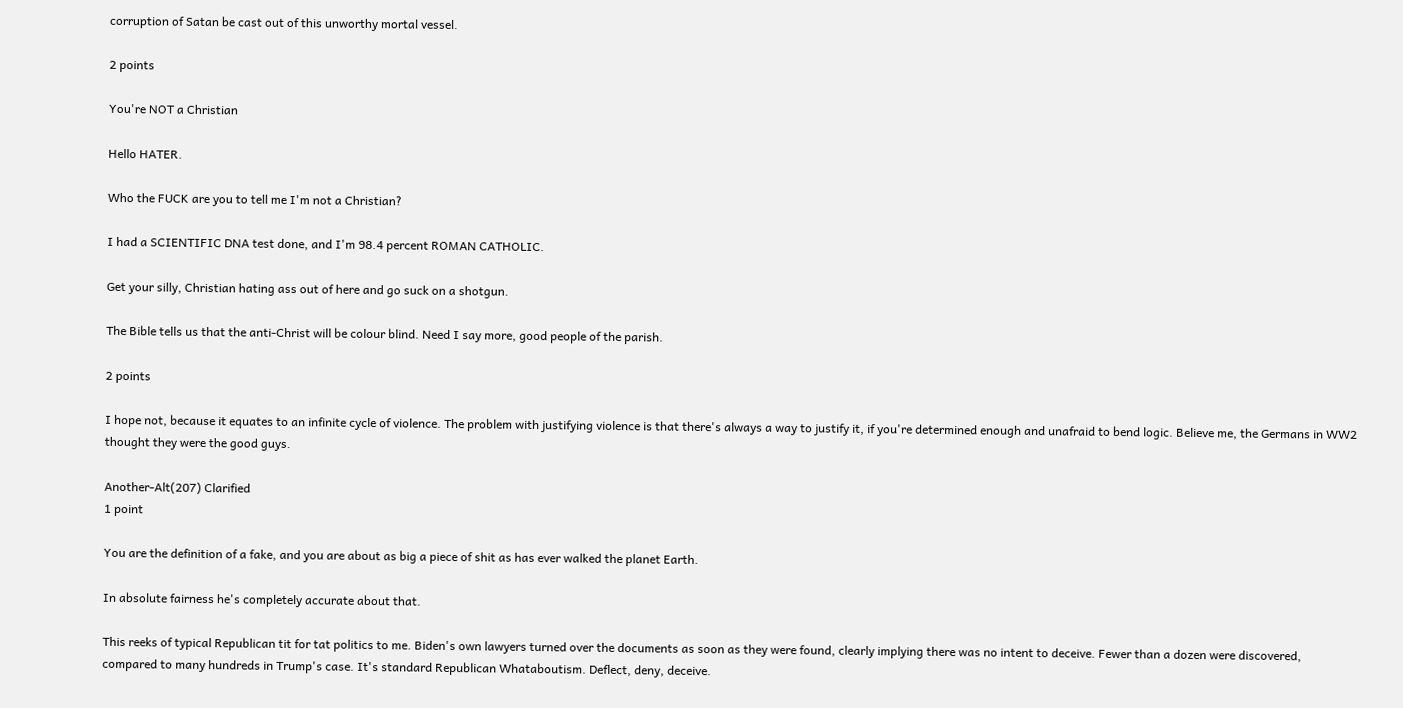corruption of Satan be cast out of this unworthy mortal vessel.

2 points

You're NOT a Christian

Hello HATER.

Who the FUCK are you to tell me I'm not a Christian?

I had a SCIENTIFIC DNA test done, and I'm 98.4 percent ROMAN CATHOLIC.

Get your silly, Christian hating ass out of here and go suck on a shotgun.

The Bible tells us that the anti-Christ will be colour blind. Need I say more, good people of the parish.

2 points

I hope not, because it equates to an infinite cycle of violence. The problem with justifying violence is that there's always a way to justify it, if you're determined enough and unafraid to bend logic. Believe me, the Germans in WW2 thought they were the good guys.

Another-Alt(207) Clarified
1 point

You are the definition of a fake, and you are about as big a piece of shit as has ever walked the planet Earth.

In absolute fairness he's completely accurate about that.

This reeks of typical Republican tit for tat politics to me. Biden's own lawyers turned over the documents as soon as they were found, clearly implying there was no intent to deceive. Fewer than a dozen were discovered, compared to many hundreds in Trump's case. It's standard Republican Whataboutism. Deflect, deny, deceive.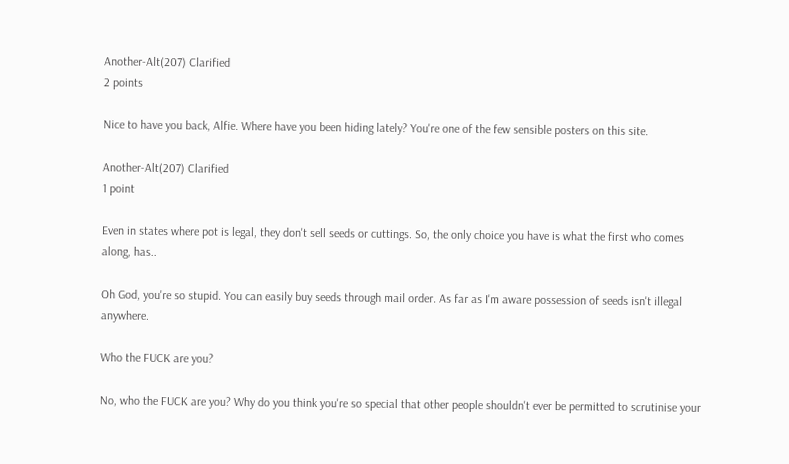Another-Alt(207) Clarified
2 points

Nice to have you back, Alfie. Where have you been hiding lately? You're one of the few sensible posters on this site.

Another-Alt(207) Clarified
1 point

Even in states where pot is legal, they don't sell seeds or cuttings. So, the only choice you have is what the first who comes along, has..

Oh God, you're so stupid. You can easily buy seeds through mail order. As far as I'm aware possession of seeds isn't illegal anywhere.

Who the FUCK are you?

No, who the FUCK are you? Why do you think you're so special that other people shouldn't ever be permitted to scrutinise your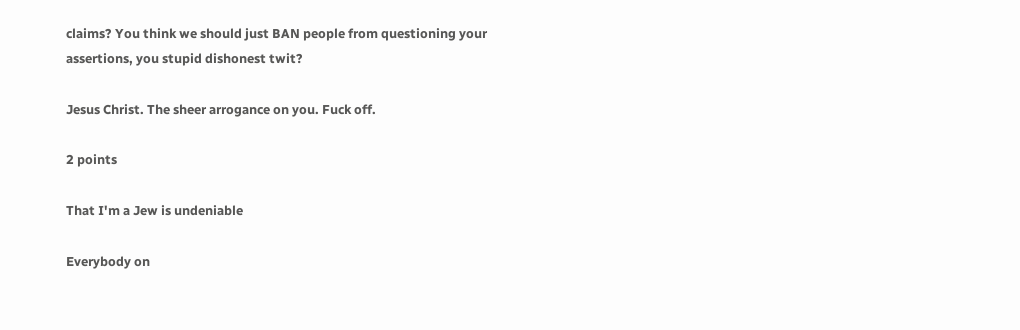claims? You think we should just BAN people from questioning your assertions, you stupid dishonest twit?

Jesus Christ. The sheer arrogance on you. Fuck off.

2 points

That I'm a Jew is undeniable

Everybody on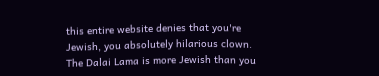this entire website denies that you're Jewish, you absolutely hilarious clown. The Dalai Lama is more Jewish than you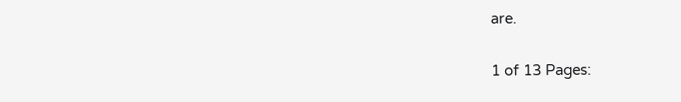are.

1 of 13 Pages: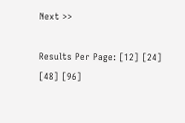Next >>

Results Per Page: [12] [24] [48] [96]